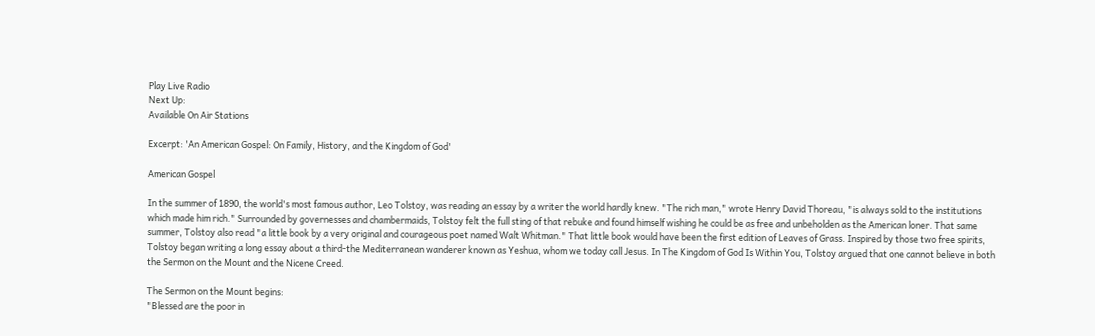Play Live Radio
Next Up:
Available On Air Stations

Excerpt: 'An American Gospel: On Family, History, and the Kingdom of God'

American Gospel

In the summer of 1890, the world's most famous author, Leo Tolstoy, was reading an essay by a writer the world hardly knew. "The rich man," wrote Henry David Thoreau, "is always sold to the institutions which made him rich." Surrounded by governesses and chambermaids, Tolstoy felt the full sting of that rebuke and found himself wishing he could be as free and unbeholden as the American loner. That same summer, Tolstoy also read "a little book by a very original and courageous poet named Walt Whitman." That little book would have been the first edition of Leaves of Grass. Inspired by those two free spirits, Tolstoy began writing a long essay about a third-the Mediterranean wanderer known as Yeshua, whom we today call Jesus. In The Kingdom of God Is Within You, Tolstoy argued that one cannot believe in both the Sermon on the Mount and the Nicene Creed.

The Sermon on the Mount begins:
"Blessed are the poor in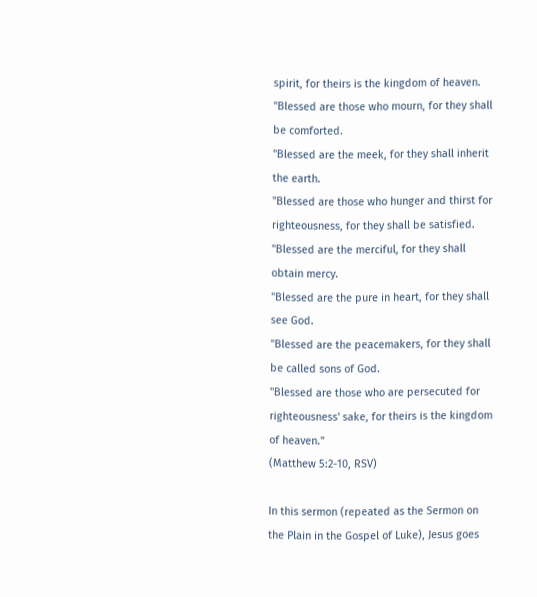spirit, for theirs is the kingdom of heaven.
"Blessed are those who mourn, for they shall be comforted.
"Blessed are the meek, for they shall inherit the earth.
"Blessed are those who hunger and thirst for righteousness, for they shall be satisfied.
"Blessed are the merciful, for they shall obtain mercy.
"Blessed are the pure in heart, for they shall see God.
"Blessed are the peacemakers, for they shall be called sons of God.
"Blessed are those who are persecuted for righteousness' sake, for theirs is the kingdom of heaven."
(Matthew 5:2-10, RSV)

In this sermon (repeated as the Sermon on the Plain in the Gospel of Luke), Jesus goes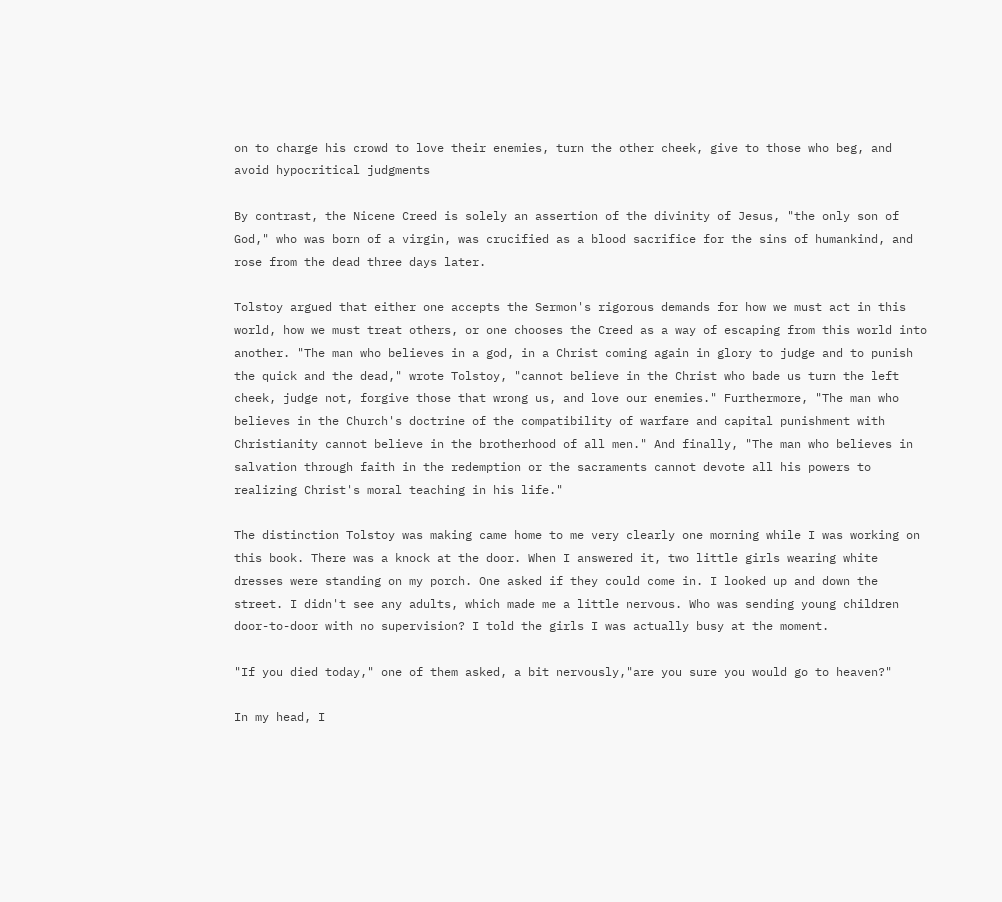on to charge his crowd to love their enemies, turn the other cheek, give to those who beg, and avoid hypocritical judgments

By contrast, the Nicene Creed is solely an assertion of the divinity of Jesus, "the only son of God," who was born of a virgin, was crucified as a blood sacrifice for the sins of humankind, and rose from the dead three days later.

Tolstoy argued that either one accepts the Sermon's rigorous demands for how we must act in this world, how we must treat others, or one chooses the Creed as a way of escaping from this world into another. "The man who believes in a god, in a Christ coming again in glory to judge and to punish the quick and the dead," wrote Tolstoy, "cannot believe in the Christ who bade us turn the left cheek, judge not, forgive those that wrong us, and love our enemies." Furthermore, "The man who believes in the Church's doctrine of the compatibility of warfare and capital punishment with Christianity cannot believe in the brotherhood of all men." And finally, "The man who believes in salvation through faith in the redemption or the sacraments cannot devote all his powers to realizing Christ's moral teaching in his life."

The distinction Tolstoy was making came home to me very clearly one morning while I was working on this book. There was a knock at the door. When I answered it, two little girls wearing white dresses were standing on my porch. One asked if they could come in. I looked up and down the street. I didn't see any adults, which made me a little nervous. Who was sending young children door-to-door with no supervision? I told the girls I was actually busy at the moment.

"If you died today," one of them asked, a bit nervously,"are you sure you would go to heaven?"

In my head, I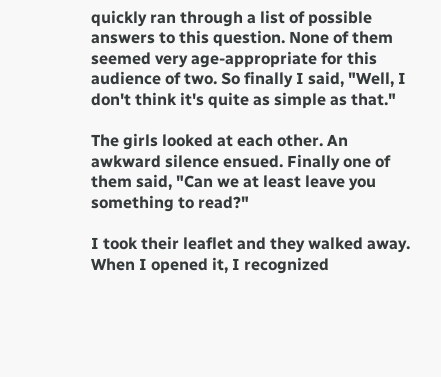quickly ran through a list of possible answers to this question. None of them seemed very age-appropriate for this audience of two. So finally I said, "Well, I don't think it's quite as simple as that."

The girls looked at each other. An awkward silence ensued. Finally one of them said, "Can we at least leave you something to read?"

I took their leaflet and they walked away. When I opened it, I recognized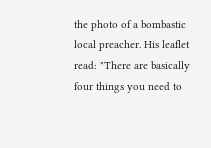the photo of a bombastic local preacher. His leaflet read: "There are basically four things you need to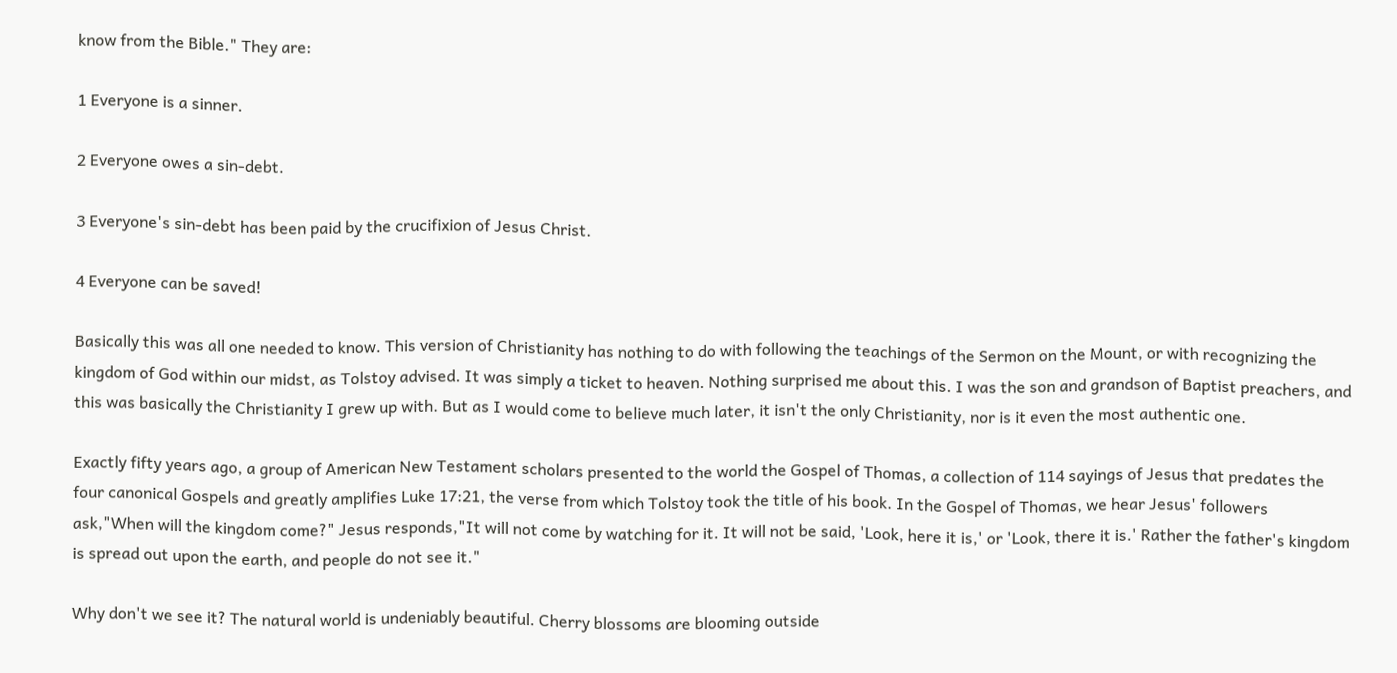know from the Bible." They are:

1 Everyone is a sinner.

2 Everyone owes a sin-debt.

3 Everyone's sin-debt has been paid by the crucifixion of Jesus Christ.

4 Everyone can be saved!

Basically this was all one needed to know. This version of Christianity has nothing to do with following the teachings of the Sermon on the Mount, or with recognizing the kingdom of God within our midst, as Tolstoy advised. It was simply a ticket to heaven. Nothing surprised me about this. I was the son and grandson of Baptist preachers, and this was basically the Christianity I grew up with. But as I would come to believe much later, it isn't the only Christianity, nor is it even the most authentic one.

Exactly fifty years ago, a group of American New Testament scholars presented to the world the Gospel of Thomas, a collection of 114 sayings of Jesus that predates the four canonical Gospels and greatly amplifies Luke 17:21, the verse from which Tolstoy took the title of his book. In the Gospel of Thomas, we hear Jesus' followers ask,"When will the kingdom come?" Jesus responds,"It will not come by watching for it. It will not be said, 'Look, here it is,' or 'Look, there it is.' Rather the father's kingdom is spread out upon the earth, and people do not see it."

Why don't we see it? The natural world is undeniably beautiful. Cherry blossoms are blooming outside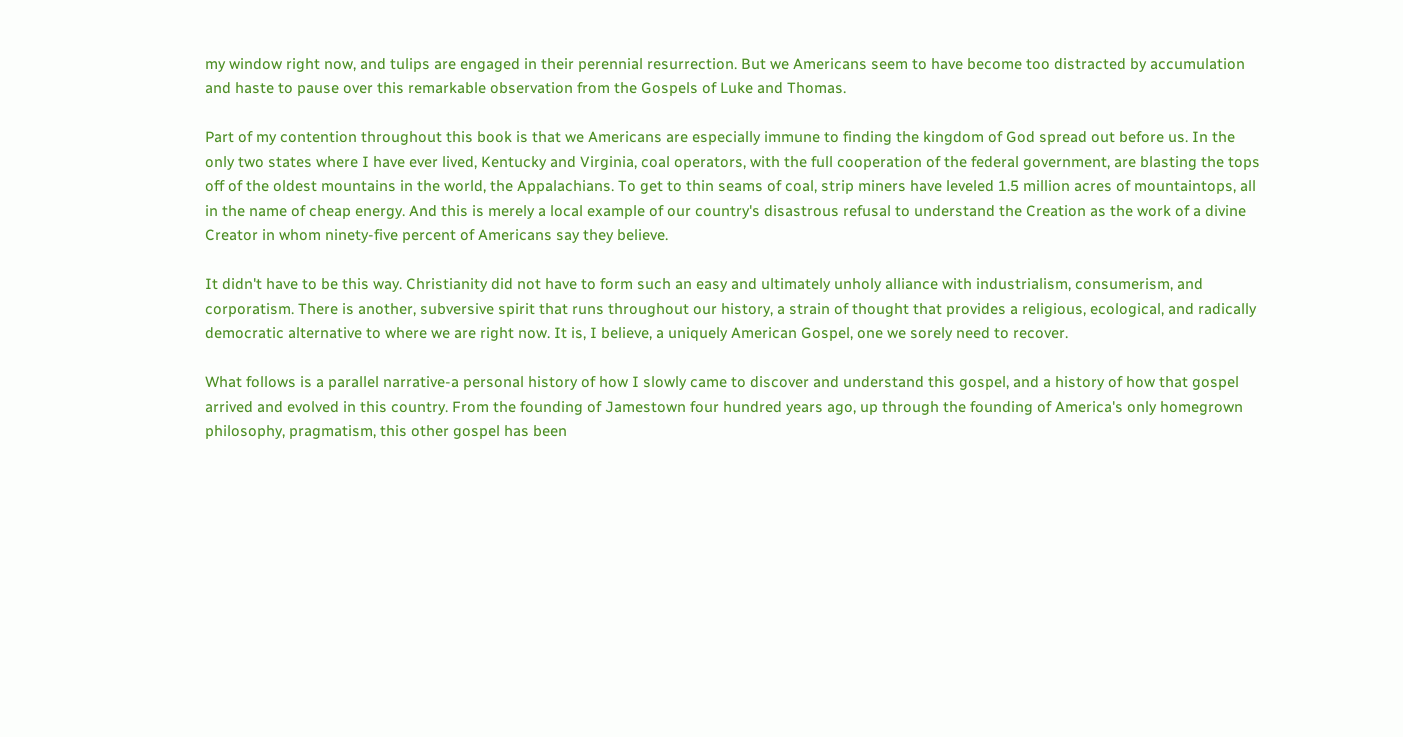my window right now, and tulips are engaged in their perennial resurrection. But we Americans seem to have become too distracted by accumulation and haste to pause over this remarkable observation from the Gospels of Luke and Thomas.

Part of my contention throughout this book is that we Americans are especially immune to finding the kingdom of God spread out before us. In the only two states where I have ever lived, Kentucky and Virginia, coal operators, with the full cooperation of the federal government, are blasting the tops off of the oldest mountains in the world, the Appalachians. To get to thin seams of coal, strip miners have leveled 1.5 million acres of mountaintops, all in the name of cheap energy. And this is merely a local example of our country's disastrous refusal to understand the Creation as the work of a divine Creator in whom ninety-five percent of Americans say they believe.

It didn't have to be this way. Christianity did not have to form such an easy and ultimately unholy alliance with industrialism, consumerism, and corporatism. There is another, subversive spirit that runs throughout our history, a strain of thought that provides a religious, ecological, and radically democratic alternative to where we are right now. It is, I believe, a uniquely American Gospel, one we sorely need to recover.

What follows is a parallel narrative-a personal history of how I slowly came to discover and understand this gospel, and a history of how that gospel arrived and evolved in this country. From the founding of Jamestown four hundred years ago, up through the founding of America's only homegrown philosophy, pragmatism, this other gospel has been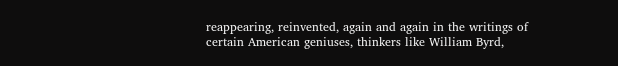reappearing, reinvented, again and again in the writings of certain American geniuses, thinkers like William Byrd,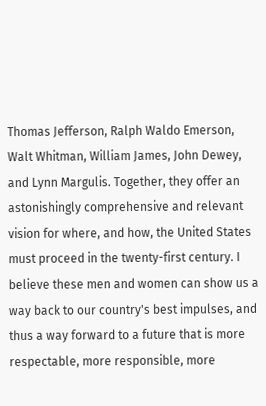Thomas Jefferson, Ralph Waldo Emerson, Walt Whitman, William James, John Dewey, and Lynn Margulis. Together, they offer an astonishingly comprehensive and relevant vision for where, and how, the United States must proceed in the twenty-first century. I believe these men and women can show us a way back to our country's best impulses, and thus a way forward to a future that is more respectable, more responsible, more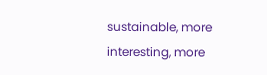sustainable, more interesting, more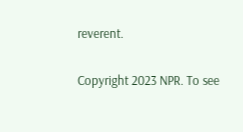reverent.

Copyright 2023 NPR. To see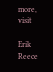more, visit

Erik Reece